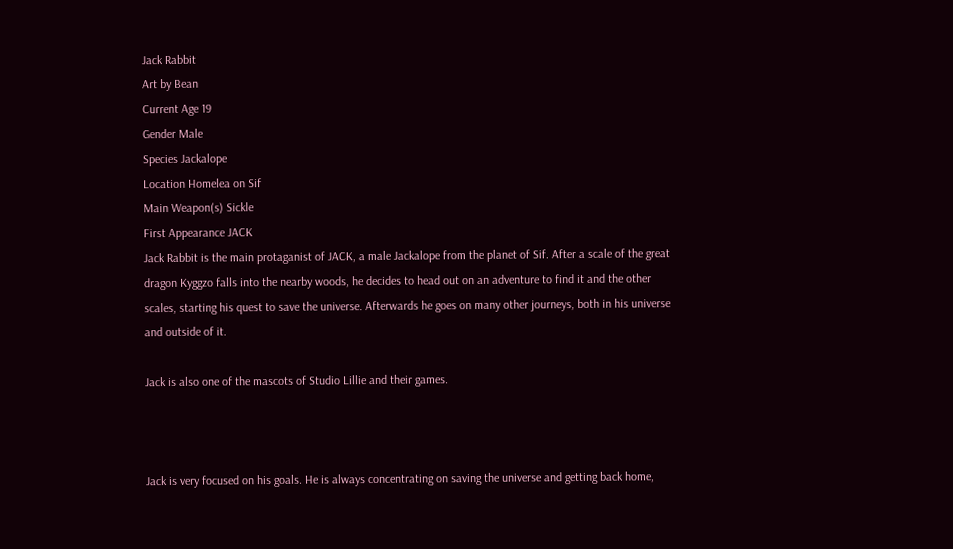Jack Rabbit
Art by Bean
Current Age 19
Gender Male
Species Jackalope
Location Homelea on Sif
Main Weapon(s) Sickle
First Appearance JACK
Jack Rabbit is the main protaganist of JACK, a male Jackalope from the planet of Sif. After a scale of the great dragon Kyggzo falls into the nearby woods, he decides to head out on an adventure to find it and the other scales, starting his quest to save the universe. Afterwards he goes on many other journeys, both in his universe and outside of it.

Jack is also one of the mascots of Studio Lillie and their games.



Jack is very focused on his goals. He is always concentrating on saving the universe and getting back home,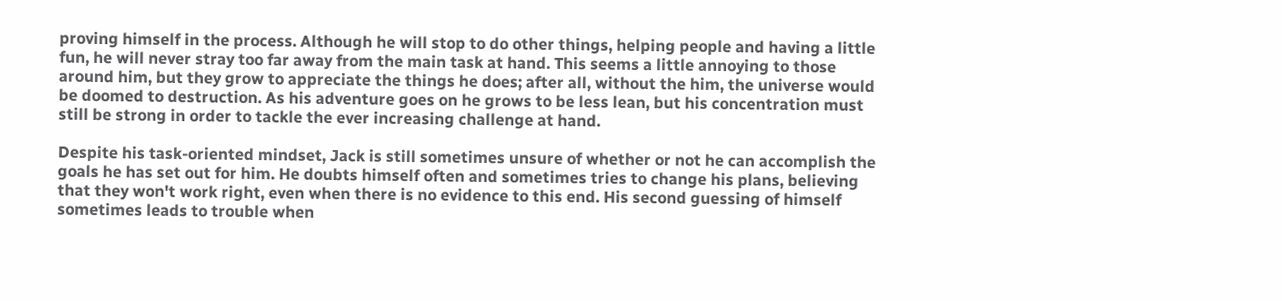proving himself in the process. Although he will stop to do other things, helping people and having a little fun, he will never stray too far away from the main task at hand. This seems a little annoying to those around him, but they grow to appreciate the things he does; after all, without the him, the universe would be doomed to destruction. As his adventure goes on he grows to be less lean, but his concentration must still be strong in order to tackle the ever increasing challenge at hand.

Despite his task-oriented mindset, Jack is still sometimes unsure of whether or not he can accomplish the goals he has set out for him. He doubts himself often and sometimes tries to change his plans, believing that they won't work right, even when there is no evidence to this end. His second guessing of himself sometimes leads to trouble when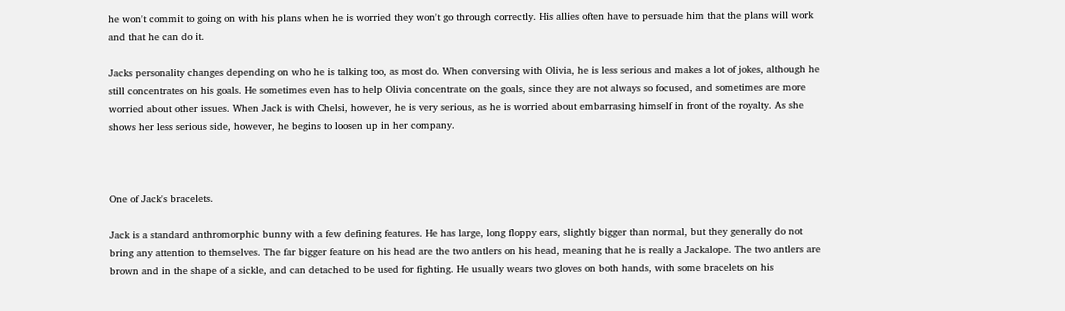he won't commit to going on with his plans when he is worried they won't go through correctly. His allies often have to persuade him that the plans will work and that he can do it.

Jacks personality changes depending on who he is talking too, as most do. When conversing with Olivia, he is less serious and makes a lot of jokes, although he still concentrates on his goals. He sometimes even has to help Olivia concentrate on the goals, since they are not always so focused, and sometimes are more worried about other issues. When Jack is with Chelsi, however, he is very serious, as he is worried about embarrasing himself in front of the royalty. As she shows her less serious side, however, he begins to loosen up in her company.



One of Jack's bracelets.

Jack is a standard anthromorphic bunny with a few defining features. He has large, long floppy ears, slightly bigger than normal, but they generally do not bring any attention to themselves. The far bigger feature on his head are the two antlers on his head, meaning that he is really a Jackalope. The two antlers are brown and in the shape of a sickle, and can detached to be used for fighting. He usually wears two gloves on both hands, with some bracelets on his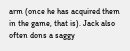arm (once he has acquired them in the game, that is). Jack also often dons a saggy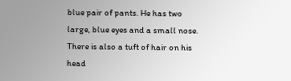blue pair of pants. He has two large, blue eyes and a small nose. There is also a tuft of hair on his head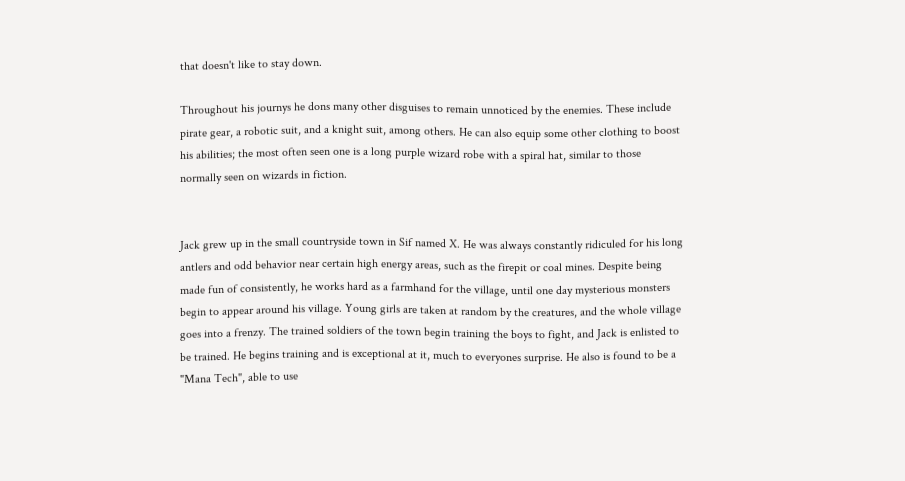that doesn't like to stay down.

Throughout his journys he dons many other disguises to remain unnoticed by the enemies. These include pirate gear, a robotic suit, and a knight suit, among others. He can also equip some other clothing to boost his abilities; the most often seen one is a long purple wizard robe with a spiral hat, similar to those normally seen on wizards in fiction.


Jack grew up in the small countryside town in Sif named X. He was always constantly ridiculed for his long antlers and odd behavior near certain high energy areas, such as the firepit or coal mines. Despite being made fun of consistently, he works hard as a farmhand for the village, until one day mysterious monsters begin to appear around his village. Young girls are taken at random by the creatures, and the whole village goes into a frenzy. The trained soldiers of the town begin training the boys to fight, and Jack is enlisted to be trained. He begins training and is exceptional at it, much to everyones surprise. He also is found to be a "Mana Tech", able to use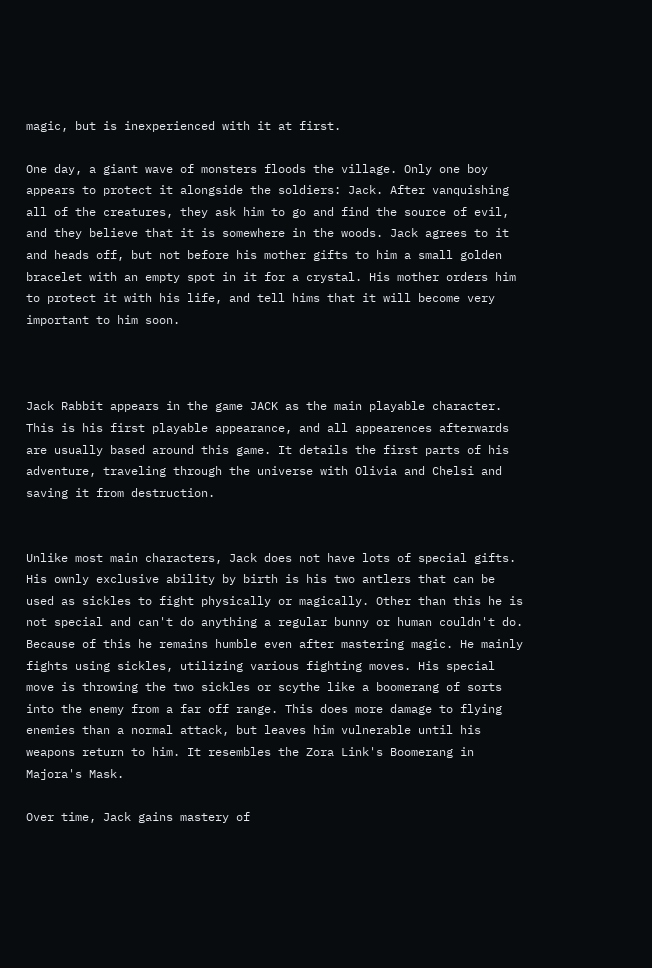magic, but is inexperienced with it at first.

One day, a giant wave of monsters floods the village. Only one boy appears to protect it alongside the soldiers: Jack. After vanquishing all of the creatures, they ask him to go and find the source of evil, and they believe that it is somewhere in the woods. Jack agrees to it and heads off, but not before his mother gifts to him a small golden bracelet with an empty spot in it for a crystal. His mother orders him to protect it with his life, and tell hims that it will become very important to him soon.



Jack Rabbit appears in the game JACK as the main playable character. This is his first playable appearance, and all appearences afterwards are usually based around this game. It details the first parts of his adventure, traveling through the universe with Olivia and Chelsi and saving it from destruction.


Unlike most main characters, Jack does not have lots of special gifts. His ownly exclusive ability by birth is his two antlers that can be used as sickles to fight physically or magically. Other than this he is not special and can't do anything a regular bunny or human couldn't do. Because of this he remains humble even after mastering magic. He mainly fights using sickles, utilizing various fighting moves. His special move is throwing the two sickles or scythe like a boomerang of sorts into the enemy from a far off range. This does more damage to flying enemies than a normal attack, but leaves him vulnerable until his weapons return to him. It resembles the Zora Link's Boomerang in Majora's Mask.

Over time, Jack gains mastery of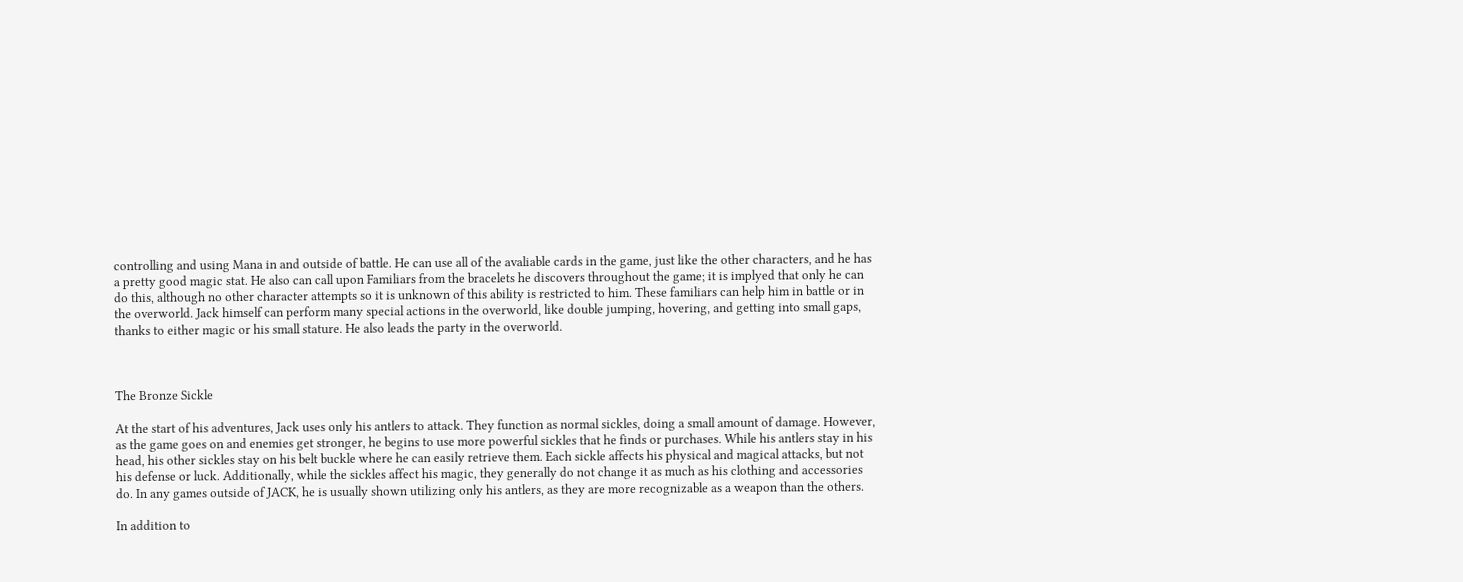controlling and using Mana in and outside of battle. He can use all of the avaliable cards in the game, just like the other characters, and he has a pretty good magic stat. He also can call upon Familiars from the bracelets he discovers throughout the game; it is implyed that only he can do this, although no other character attempts so it is unknown of this ability is restricted to him. These familiars can help him in battle or in the overworld. Jack himself can perform many special actions in the overworld, like double jumping, hovering, and getting into small gaps, thanks to either magic or his small stature. He also leads the party in the overworld.



The Bronze Sickle

At the start of his adventures, Jack uses only his antlers to attack. They function as normal sickles, doing a small amount of damage. However, as the game goes on and enemies get stronger, he begins to use more powerful sickles that he finds or purchases. While his antlers stay in his head, his other sickles stay on his belt buckle where he can easily retrieve them. Each sickle affects his physical and magical attacks, but not his defense or luck. Additionally, while the sickles affect his magic, they generally do not change it as much as his clothing and accessories do. In any games outside of JACK, he is usually shown utilizing only his antlers, as they are more recognizable as a weapon than the others.

In addition to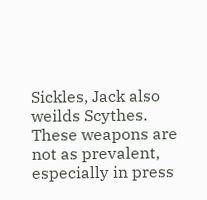Sickles, Jack also weilds Scythes. These weapons are not as prevalent, especially in press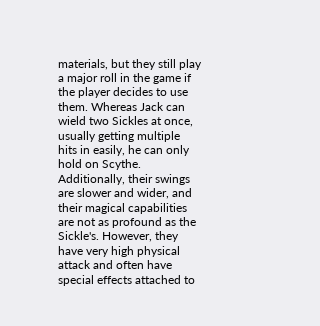materials, but they still play a major roll in the game if the player decides to use them. Whereas Jack can wield two Sickles at once, usually getting multiple hits in easily, he can only hold on Scythe. Additionally, their swings are slower and wider, and their magical capabilities are not as profound as the Sickle's. However, they have very high physical attack and often have special effects attached to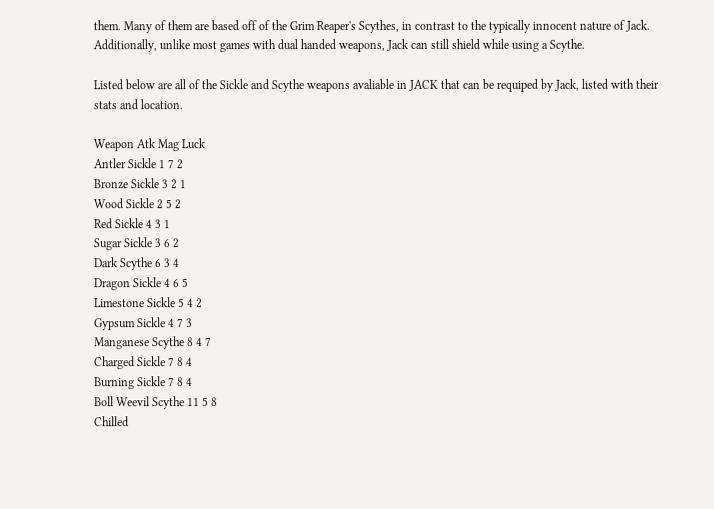them. Many of them are based off of the Grim Reaper's Scythes, in contrast to the typically innocent nature of Jack. Additionally, unlike most games with dual handed weapons, Jack can still shield while using a Scythe.

Listed below are all of the Sickle and Scythe weapons avaliable in JACK that can be requiped by Jack, listed with their stats and location.

Weapon Atk Mag Luck
Antler Sickle 1 7 2
Bronze Sickle 3 2 1
Wood Sickle 2 5 2
Red Sickle 4 3 1
Sugar Sickle 3 6 2
Dark Scythe 6 3 4
Dragon Sickle 4 6 5
Limestone Sickle 5 4 2
Gypsum Sickle 4 7 3
Manganese Scythe 8 4 7
Charged Sickle 7 8 4
Burning Sickle 7 8 4
Boll Weevil Scythe 11 5 8
Chilled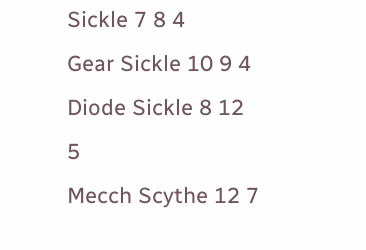Sickle 7 8 4
Gear Sickle 10 9 4
Diode Sickle 8 12 5
Mecch Scythe 12 7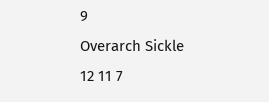9
Overarch Sickle 12 11 7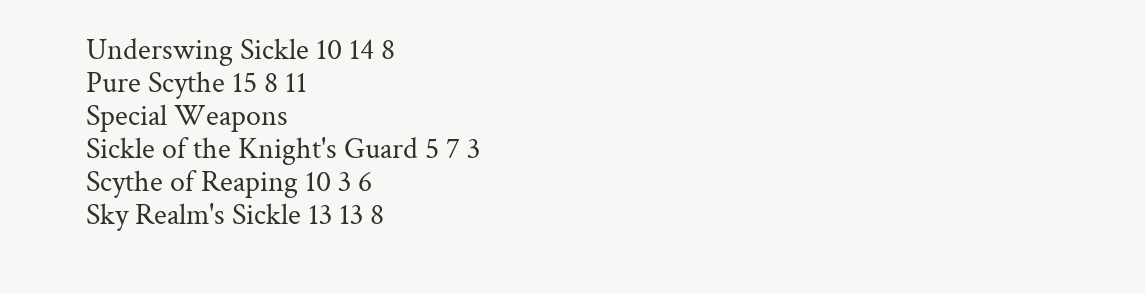Underswing Sickle 10 14 8
Pure Scythe 15 8 11
Special Weapons
Sickle of the Knight's Guard 5 7 3
Scythe of Reaping 10 3 6
Sky Realm's Sickle 13 13 8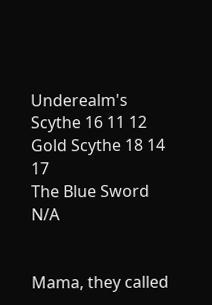Underealm's Scythe 16 11 12
Gold Scythe 18 14 17
The Blue Sword N/A


Mama, they called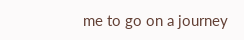me to go on a journey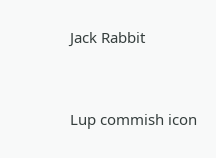Jack Rabbit


Lup commish icon